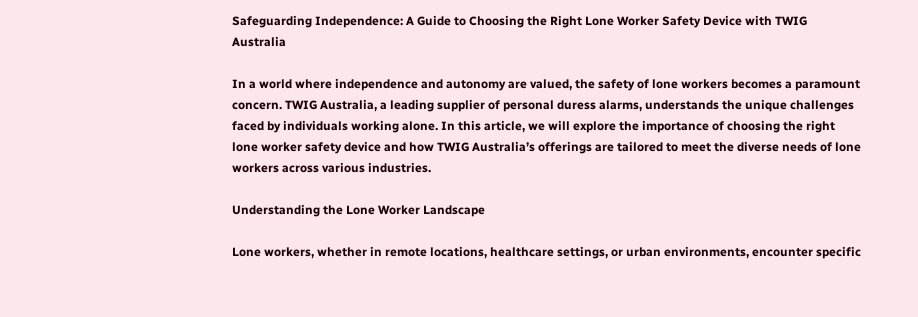Safeguarding Independence: A Guide to Choosing the Right Lone Worker Safety Device with TWIG Australia

In a world where independence and autonomy are valued, the safety of lone workers becomes a paramount concern. TWIG Australia, a leading supplier of personal duress alarms, understands the unique challenges faced by individuals working alone. In this article, we will explore the importance of choosing the right lone worker safety device and how TWIG Australia’s offerings are tailored to meet the diverse needs of lone workers across various industries.

Understanding the Lone Worker Landscape

Lone workers, whether in remote locations, healthcare settings, or urban environments, encounter specific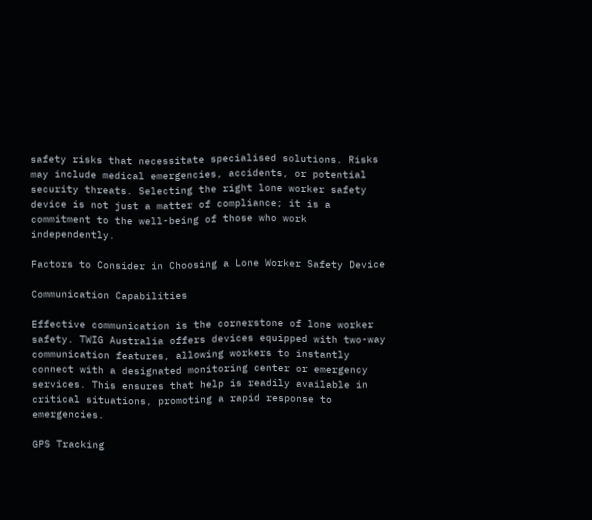safety risks that necessitate specialised solutions. Risks may include medical emergencies, accidents, or potential security threats. Selecting the right lone worker safety device is not just a matter of compliance; it is a commitment to the well-being of those who work independently.

Factors to Consider in Choosing a Lone Worker Safety Device

Communication Capabilities

Effective communication is the cornerstone of lone worker safety. TWIG Australia offers devices equipped with two-way communication features, allowing workers to instantly connect with a designated monitoring center or emergency services. This ensures that help is readily available in critical situations, promoting a rapid response to emergencies.

GPS Tracking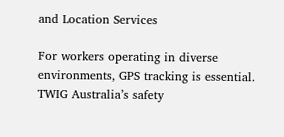and Location Services

For workers operating in diverse environments, GPS tracking is essential. TWIG Australia’s safety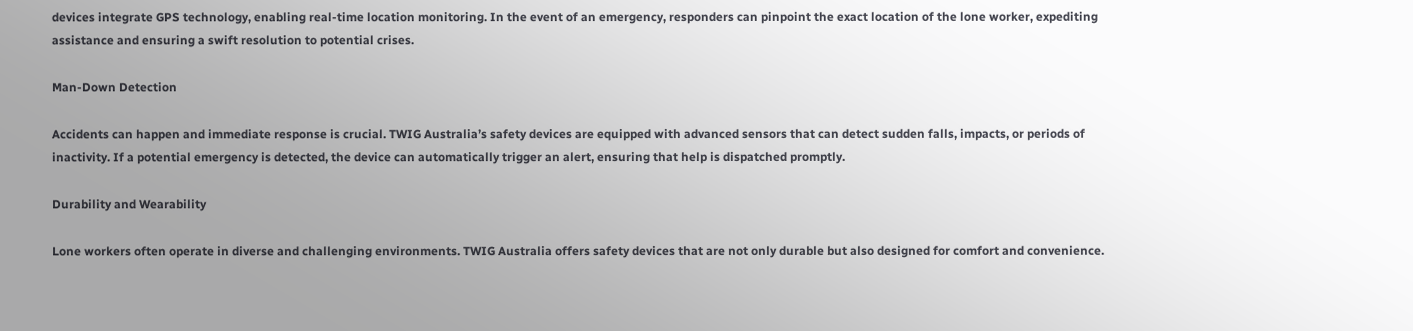devices integrate GPS technology, enabling real-time location monitoring. In the event of an emergency, responders can pinpoint the exact location of the lone worker, expediting assistance and ensuring a swift resolution to potential crises.

Man-Down Detection

Accidents can happen and immediate response is crucial. TWIG Australia’s safety devices are equipped with advanced sensors that can detect sudden falls, impacts, or periods of inactivity. If a potential emergency is detected, the device can automatically trigger an alert, ensuring that help is dispatched promptly.

Durability and Wearability

Lone workers often operate in diverse and challenging environments. TWIG Australia offers safety devices that are not only durable but also designed for comfort and convenience.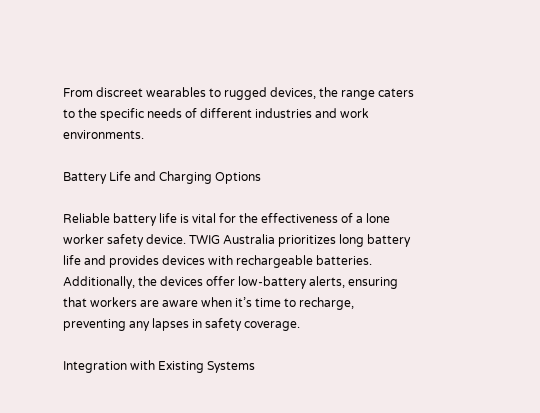From discreet wearables to rugged devices, the range caters to the specific needs of different industries and work environments.

Battery Life and Charging Options

Reliable battery life is vital for the effectiveness of a lone worker safety device. TWIG Australia prioritizes long battery life and provides devices with rechargeable batteries. Additionally, the devices offer low-battery alerts, ensuring that workers are aware when it’s time to recharge, preventing any lapses in safety coverage.

Integration with Existing Systems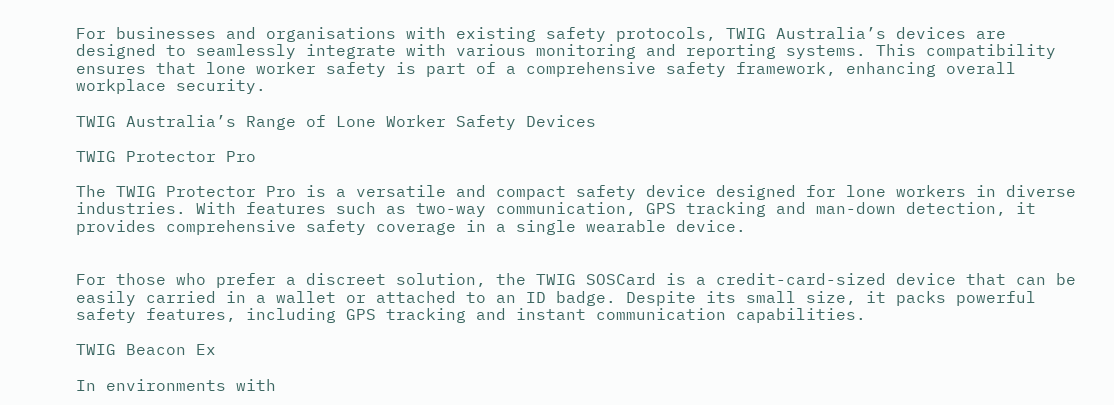For businesses and organisations with existing safety protocols, TWIG Australia’s devices are designed to seamlessly integrate with various monitoring and reporting systems. This compatibility ensures that lone worker safety is part of a comprehensive safety framework, enhancing overall workplace security.

TWIG Australia’s Range of Lone Worker Safety Devices

TWIG Protector Pro

The TWIG Protector Pro is a versatile and compact safety device designed for lone workers in diverse industries. With features such as two-way communication, GPS tracking and man-down detection, it provides comprehensive safety coverage in a single wearable device.


For those who prefer a discreet solution, the TWIG SOSCard is a credit-card-sized device that can be easily carried in a wallet or attached to an ID badge. Despite its small size, it packs powerful safety features, including GPS tracking and instant communication capabilities.

TWIG Beacon Ex

In environments with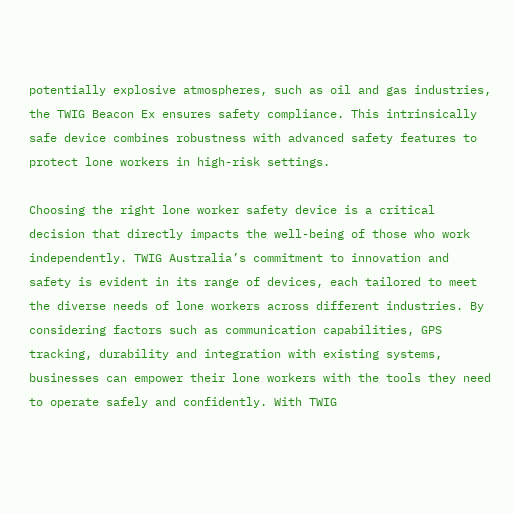potentially explosive atmospheres, such as oil and gas industries, the TWIG Beacon Ex ensures safety compliance. This intrinsically safe device combines robustness with advanced safety features to protect lone workers in high-risk settings.

Choosing the right lone worker safety device is a critical decision that directly impacts the well-being of those who work independently. TWIG Australia’s commitment to innovation and safety is evident in its range of devices, each tailored to meet the diverse needs of lone workers across different industries. By considering factors such as communication capabilities, GPS tracking, durability and integration with existing systems, businesses can empower their lone workers with the tools they need to operate safely and confidently. With TWIG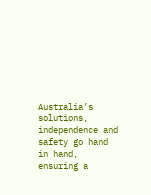Australia’s solutions, independence and safety go hand in hand, ensuring a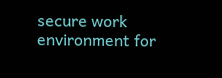secure work environment for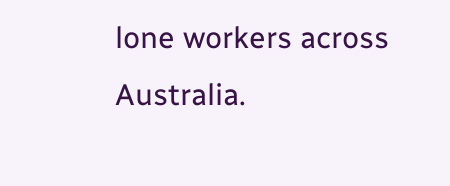lone workers across Australia.